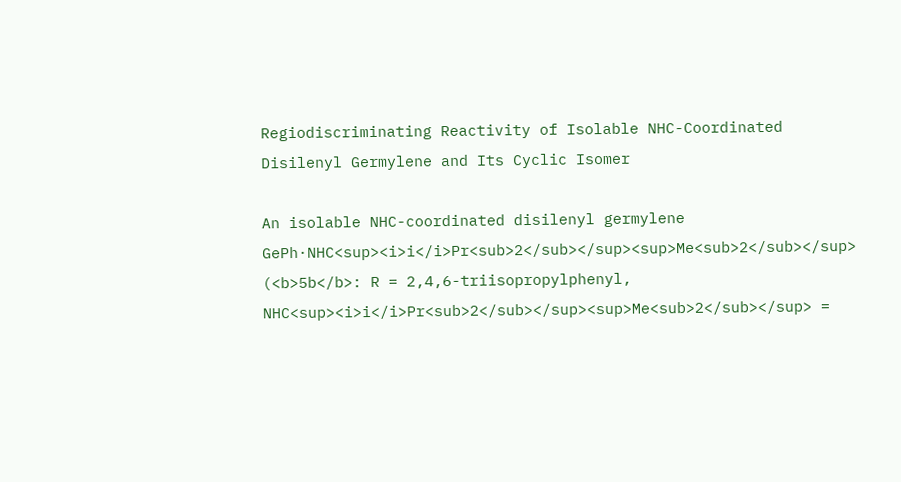Regiodiscriminating Reactivity of Isolable NHC-Coordinated Disilenyl Germylene and Its Cyclic Isomer

An isolable NHC-coordinated disilenyl germylene GePh·NHC<sup><i>i</i>Pr<sub>2</sub></sup><sup>Me<sub>2</sub></sup> (<b>5b</b>: R = 2,4,6-triisopropylphenyl, NHC<sup><i>i</i>Pr<sub>2</sub></sup><sup>Me<sub>2</sub></sup> =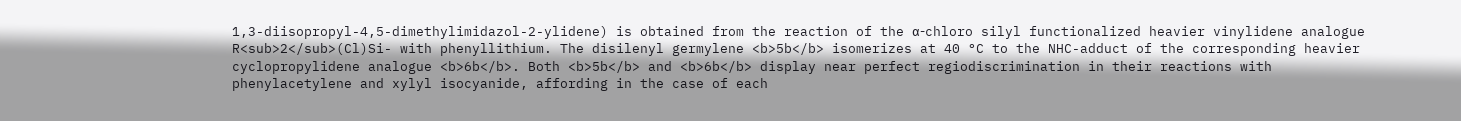1,3-diisopropyl-4,5-dimethylimidazol-2-ylidene) is obtained from the reaction of the α-chloro silyl functionalized heavier vinylidene analogue R<sub>2</sub>(Cl)Si- with phenyllithium. The disilenyl germylene <b>5b</b> isomerizes at 40 °C to the NHC-adduct of the corresponding heavier cyclopropylidene analogue <b>6b</b>. Both <b>5b</b> and <b>6b</b> display near perfect regiodiscrimination in their reactions with phenylacetylene and xylyl isocyanide, affording in the case of each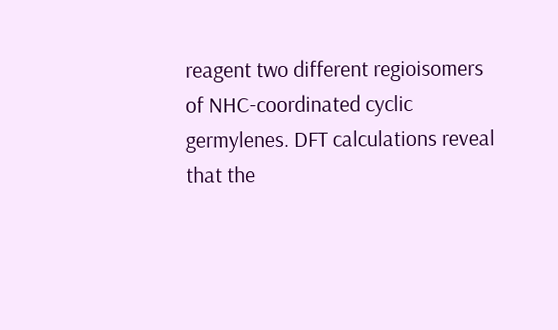reagent two different regioisomers of NHC-coordinated cyclic germylenes. DFT calculations reveal that the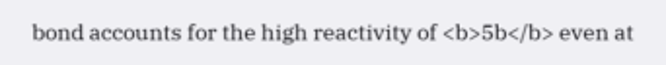bond accounts for the high reactivity of <b>5b</b> even at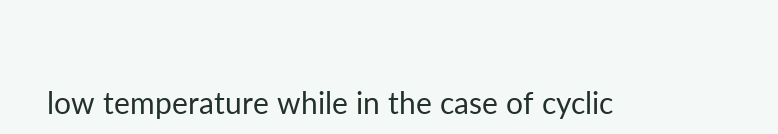low temperature while in the case of cyclic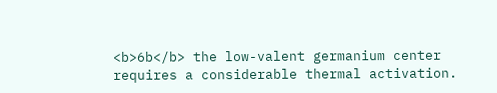<b>6b</b> the low-valent germanium center requires a considerable thermal activation.